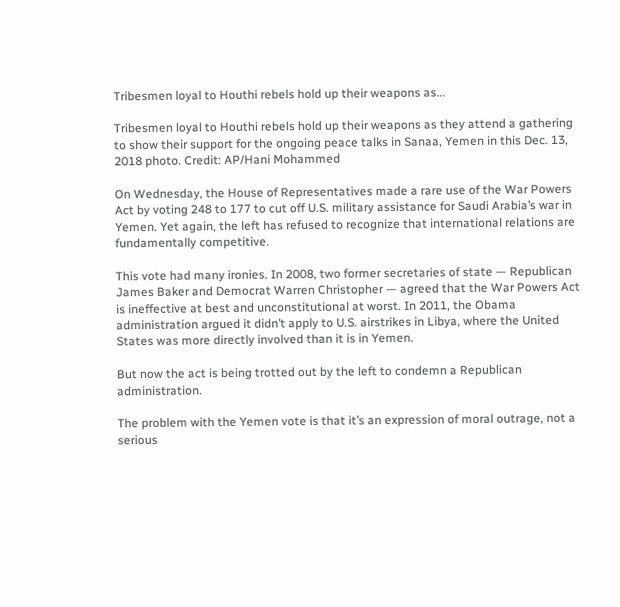Tribesmen loyal to Houthi rebels hold up their weapons as...

Tribesmen loyal to Houthi rebels hold up their weapons as they attend a gathering to show their support for the ongoing peace talks in Sanaa, Yemen in this Dec. 13, 2018 photo. Credit: AP/Hani Mohammed

On Wednesday, the House of Representatives made a rare use of the War Powers Act by voting 248 to 177 to cut off U.S. military assistance for Saudi Arabia’s war in Yemen. Yet again, the left has refused to recognize that international relations are fundamentally competitive.

This vote had many ironies. In 2008, two former secretaries of state — Republican James Baker and Democrat Warren Christopher — agreed that the War Powers Act is ineffective at best and unconstitutional at worst. In 2011, the Obama administration argued it didn’t apply to U.S. airstrikes in Libya, where the United States was more directly involved than it is in Yemen.

But now the act is being trotted out by the left to condemn a Republican administration.

The problem with the Yemen vote is that it’s an expression of moral outrage, not a serious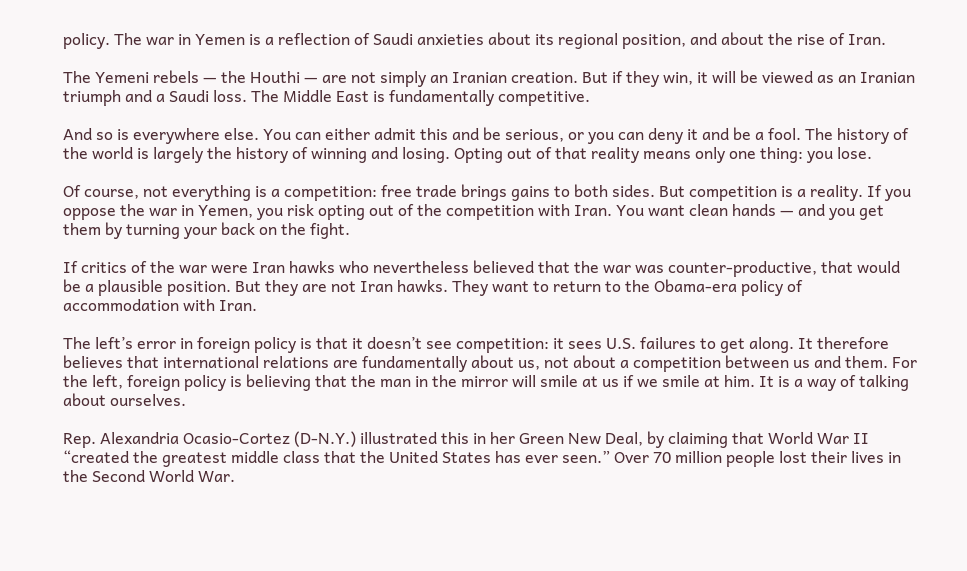policy. The war in Yemen is a reflection of Saudi anxieties about its regional position, and about the rise of Iran.

The Yemeni rebels — the Houthi — are not simply an Iranian creation. But if they win, it will be viewed as an Iranian triumph and a Saudi loss. The Middle East is fundamentally competitive.

And so is everywhere else. You can either admit this and be serious, or you can deny it and be a fool. The history of the world is largely the history of winning and losing. Opting out of that reality means only one thing: you lose.

Of course, not everything is a competition: free trade brings gains to both sides. But competition is a reality. If you oppose the war in Yemen, you risk opting out of the competition with Iran. You want clean hands — and you get them by turning your back on the fight.

If critics of the war were Iran hawks who nevertheless believed that the war was counter-productive, that would be a plausible position. But they are not Iran hawks. They want to return to the Obama-era policy of accommodation with Iran.

The left’s error in foreign policy is that it doesn’t see competition: it sees U.S. failures to get along. It therefore believes that international relations are fundamentally about us, not about a competition between us and them. For the left, foreign policy is believing that the man in the mirror will smile at us if we smile at him. It is a way of talking about ourselves.

Rep. Alexandria Ocasio-Cortez (D-N.Y.) illustrated this in her Green New Deal, by claiming that World War II “created the greatest middle class that the United States has ever seen.” Over 70 million people lost their lives in the Second World War.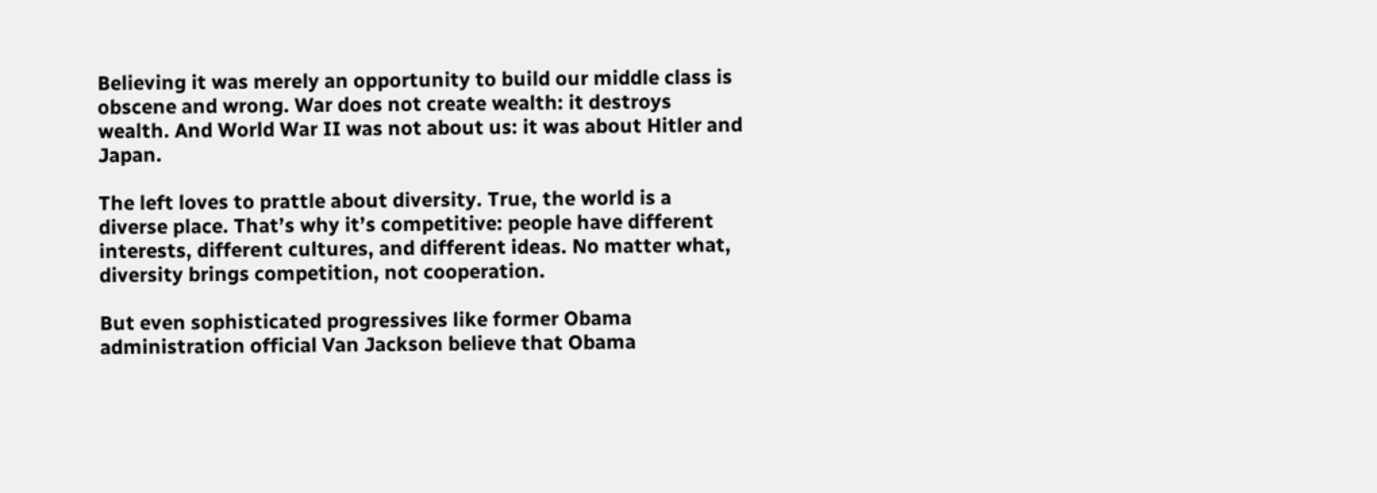Believing it was merely an opportunity to build our middle class is obscene and wrong. War does not create wealth: it destroys wealth. And World War II was not about us: it was about Hitler and Japan.

The left loves to prattle about diversity. True, the world is a diverse place. That’s why it’s competitive: people have different interests, different cultures, and different ideas. No matter what, diversity brings competition, not cooperation.

But even sophisticated progressives like former Obama administration official Van Jackson believe that Obama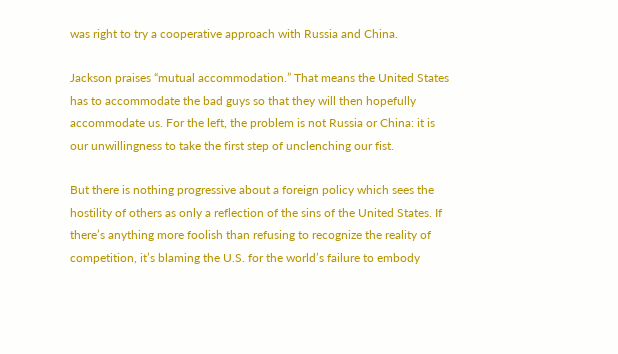was right to try a cooperative approach with Russia and China.

Jackson praises “mutual accommodation.” That means the United States has to accommodate the bad guys so that they will then hopefully accommodate us. For the left, the problem is not Russia or China: it is our unwillingness to take the first step of unclenching our fist.

But there is nothing progressive about a foreign policy which sees the hostility of others as only a reflection of the sins of the United States. If there’s anything more foolish than refusing to recognize the reality of competition, it’s blaming the U.S. for the world’s failure to embody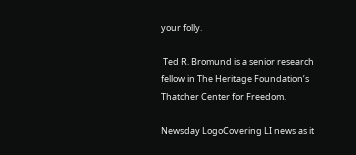your folly.

 Ted R. Bromund is a senior research fellow in The Heritage Foundation’s Thatcher Center for Freedom.

Newsday LogoCovering LI news as it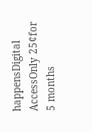happensDigital AccessOnly 25¢for 5 months